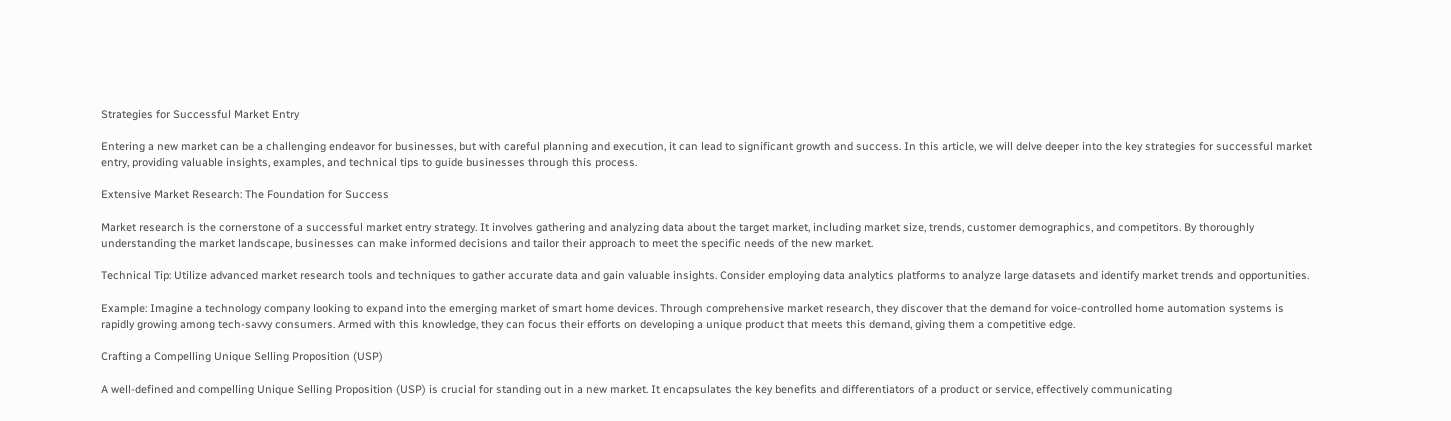Strategies for Successful Market Entry

Entering a new market can be a challenging endeavor for businesses, but with careful planning and execution, it can lead to significant growth and success. In this article, we will delve deeper into the key strategies for successful market entry, providing valuable insights, examples, and technical tips to guide businesses through this process.

Extensive Market Research: The Foundation for Success

Market research is the cornerstone of a successful market entry strategy. It involves gathering and analyzing data about the target market, including market size, trends, customer demographics, and competitors. By thoroughly understanding the market landscape, businesses can make informed decisions and tailor their approach to meet the specific needs of the new market.

Technical Tip: Utilize advanced market research tools and techniques to gather accurate data and gain valuable insights. Consider employing data analytics platforms to analyze large datasets and identify market trends and opportunities.

Example: Imagine a technology company looking to expand into the emerging market of smart home devices. Through comprehensive market research, they discover that the demand for voice-controlled home automation systems is rapidly growing among tech-savvy consumers. Armed with this knowledge, they can focus their efforts on developing a unique product that meets this demand, giving them a competitive edge.

Crafting a Compelling Unique Selling Proposition (USP)

A well-defined and compelling Unique Selling Proposition (USP) is crucial for standing out in a new market. It encapsulates the key benefits and differentiators of a product or service, effectively communicating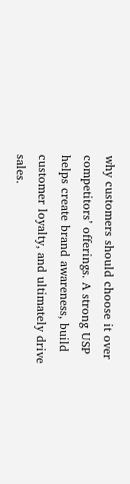why customers should choose it over competitors’ offerings. A strong USP helps create brand awareness, build customer loyalty, and ultimately drive sales.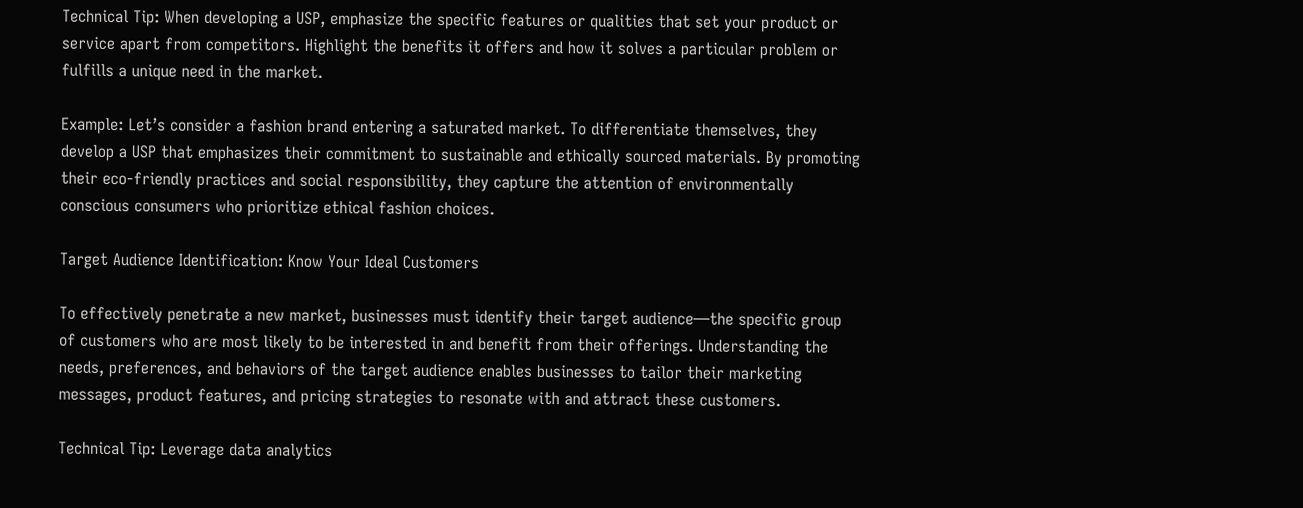Technical Tip: When developing a USP, emphasize the specific features or qualities that set your product or service apart from competitors. Highlight the benefits it offers and how it solves a particular problem or fulfills a unique need in the market.

Example: Let’s consider a fashion brand entering a saturated market. To differentiate themselves, they develop a USP that emphasizes their commitment to sustainable and ethically sourced materials. By promoting their eco-friendly practices and social responsibility, they capture the attention of environmentally conscious consumers who prioritize ethical fashion choices.

Target Audience Identification: Know Your Ideal Customers

To effectively penetrate a new market, businesses must identify their target audience—the specific group of customers who are most likely to be interested in and benefit from their offerings. Understanding the needs, preferences, and behaviors of the target audience enables businesses to tailor their marketing messages, product features, and pricing strategies to resonate with and attract these customers.

Technical Tip: Leverage data analytics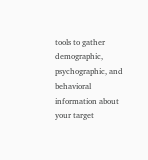tools to gather demographic, psychographic, and behavioral information about your target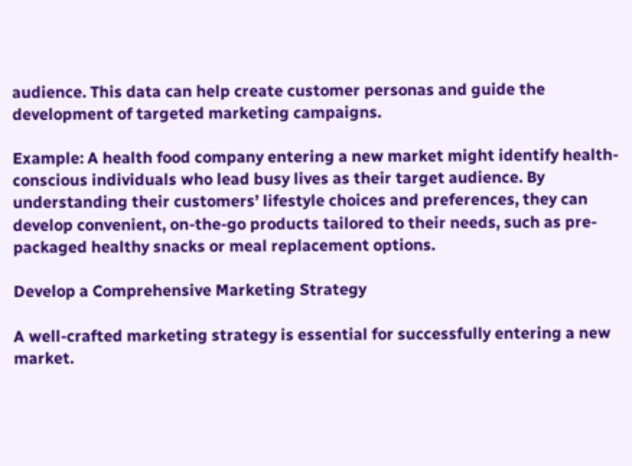audience. This data can help create customer personas and guide the development of targeted marketing campaigns.

Example: A health food company entering a new market might identify health-conscious individuals who lead busy lives as their target audience. By understanding their customers’ lifestyle choices and preferences, they can develop convenient, on-the-go products tailored to their needs, such as pre-packaged healthy snacks or meal replacement options.

Develop a Comprehensive Marketing Strategy

A well-crafted marketing strategy is essential for successfully entering a new market.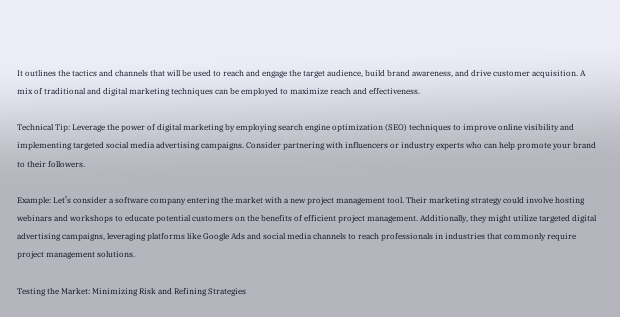It outlines the tactics and channels that will be used to reach and engage the target audience, build brand awareness, and drive customer acquisition. A mix of traditional and digital marketing techniques can be employed to maximize reach and effectiveness.

Technical Tip: Leverage the power of digital marketing by employing search engine optimization (SEO) techniques to improve online visibility and implementing targeted social media advertising campaigns. Consider partnering with influencers or industry experts who can help promote your brand to their followers.

Example: Let’s consider a software company entering the market with a new project management tool. Their marketing strategy could involve hosting webinars and workshops to educate potential customers on the benefits of efficient project management. Additionally, they might utilize targeted digital advertising campaigns, leveraging platforms like Google Ads and social media channels to reach professionals in industries that commonly require project management solutions.

Testing the Market: Minimizing Risk and Refining Strategies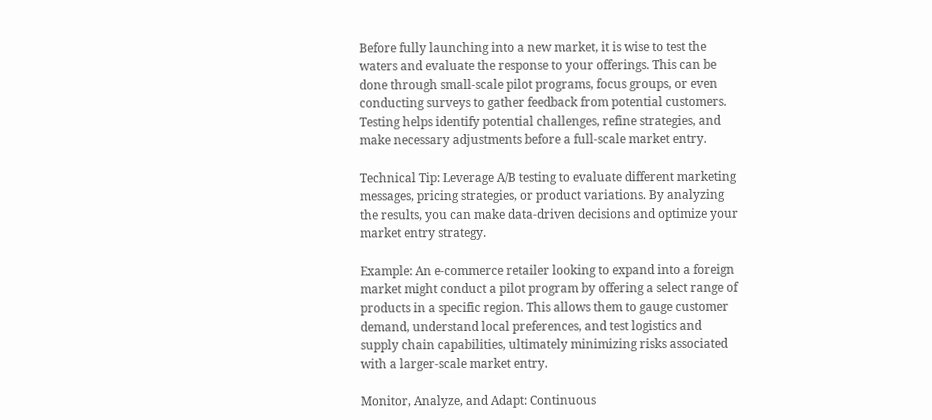Before fully launching into a new market, it is wise to test the waters and evaluate the response to your offerings. This can be done through small-scale pilot programs, focus groups, or even conducting surveys to gather feedback from potential customers. Testing helps identify potential challenges, refine strategies, and make necessary adjustments before a full-scale market entry.

Technical Tip: Leverage A/B testing to evaluate different marketing messages, pricing strategies, or product variations. By analyzing the results, you can make data-driven decisions and optimize your market entry strategy.

Example: An e-commerce retailer looking to expand into a foreign market might conduct a pilot program by offering a select range of products in a specific region. This allows them to gauge customer demand, understand local preferences, and test logistics and supply chain capabilities, ultimately minimizing risks associated with a larger-scale market entry.

Monitor, Analyze, and Adapt: Continuous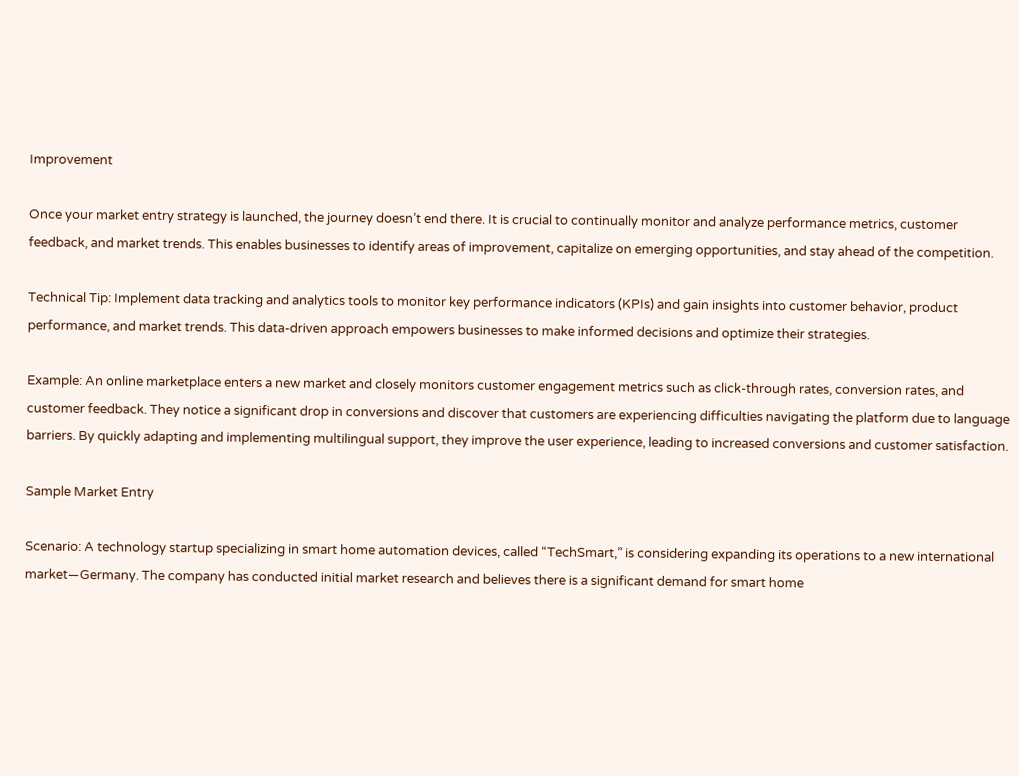Improvement

Once your market entry strategy is launched, the journey doesn’t end there. It is crucial to continually monitor and analyze performance metrics, customer feedback, and market trends. This enables businesses to identify areas of improvement, capitalize on emerging opportunities, and stay ahead of the competition.

Technical Tip: Implement data tracking and analytics tools to monitor key performance indicators (KPIs) and gain insights into customer behavior, product performance, and market trends. This data-driven approach empowers businesses to make informed decisions and optimize their strategies.

Example: An online marketplace enters a new market and closely monitors customer engagement metrics such as click-through rates, conversion rates, and customer feedback. They notice a significant drop in conversions and discover that customers are experiencing difficulties navigating the platform due to language barriers. By quickly adapting and implementing multilingual support, they improve the user experience, leading to increased conversions and customer satisfaction.

Sample Market Entry

Scenario: A technology startup specializing in smart home automation devices, called “TechSmart,” is considering expanding its operations to a new international market—Germany. The company has conducted initial market research and believes there is a significant demand for smart home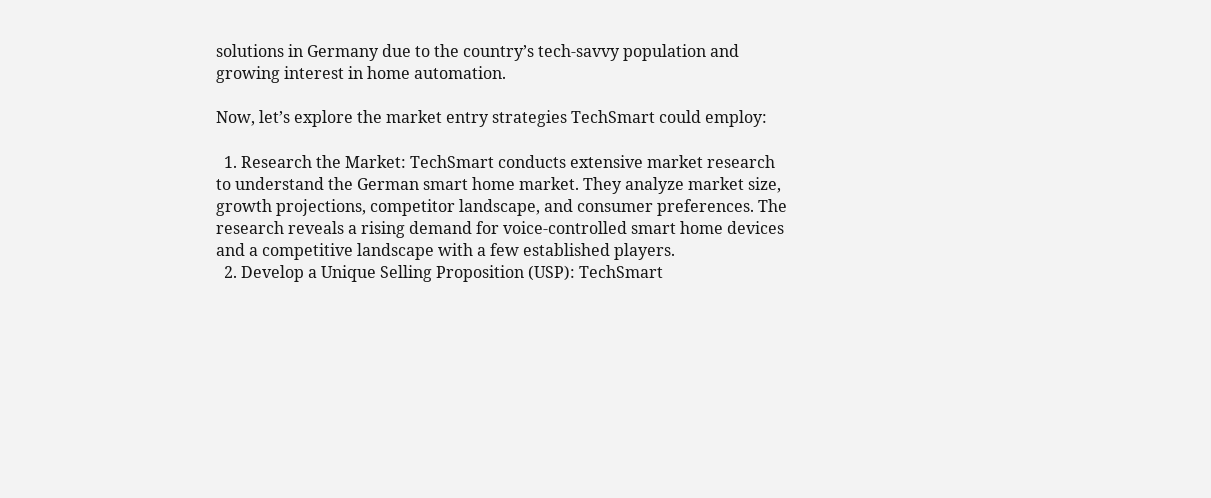solutions in Germany due to the country’s tech-savvy population and growing interest in home automation.

Now, let’s explore the market entry strategies TechSmart could employ:

  1. Research the Market: TechSmart conducts extensive market research to understand the German smart home market. They analyze market size, growth projections, competitor landscape, and consumer preferences. The research reveals a rising demand for voice-controlled smart home devices and a competitive landscape with a few established players.
  2. Develop a Unique Selling Proposition (USP): TechSmart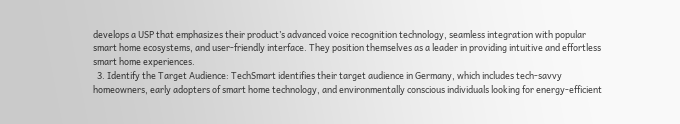develops a USP that emphasizes their product’s advanced voice recognition technology, seamless integration with popular smart home ecosystems, and user-friendly interface. They position themselves as a leader in providing intuitive and effortless smart home experiences.
  3. Identify the Target Audience: TechSmart identifies their target audience in Germany, which includes tech-savvy homeowners, early adopters of smart home technology, and environmentally conscious individuals looking for energy-efficient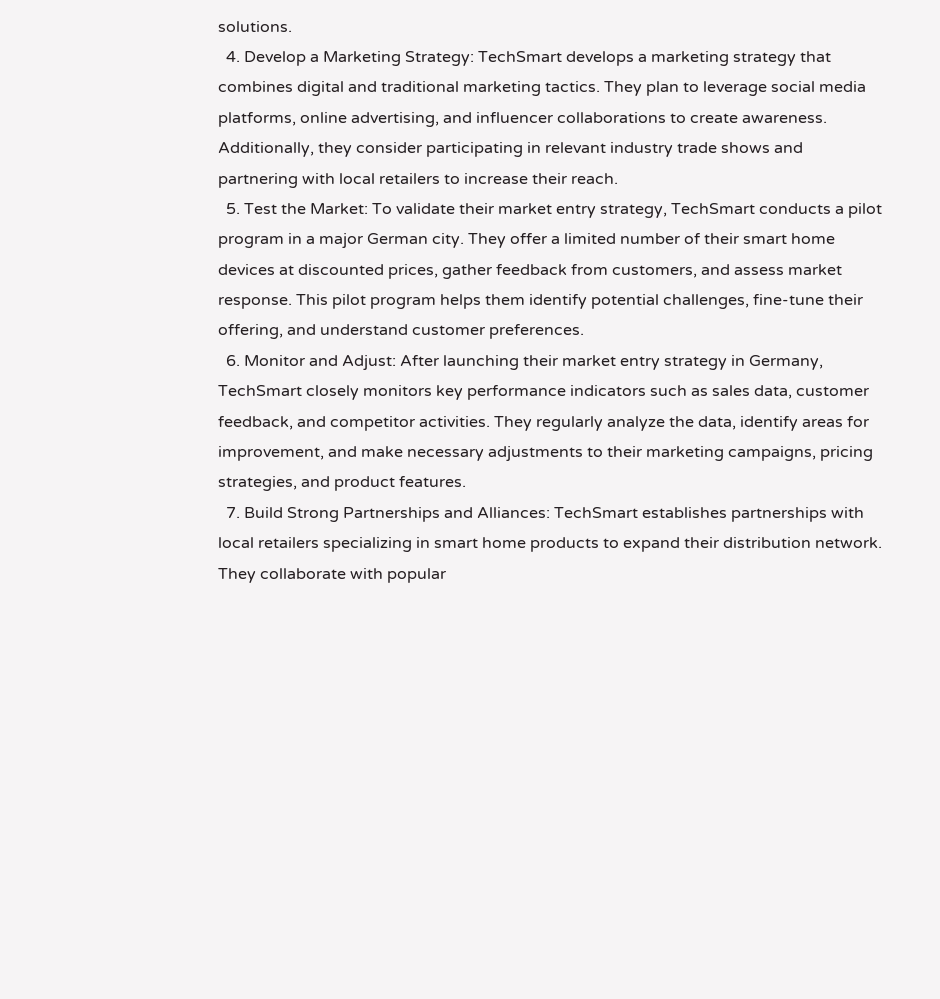solutions.
  4. Develop a Marketing Strategy: TechSmart develops a marketing strategy that combines digital and traditional marketing tactics. They plan to leverage social media platforms, online advertising, and influencer collaborations to create awareness. Additionally, they consider participating in relevant industry trade shows and partnering with local retailers to increase their reach.
  5. Test the Market: To validate their market entry strategy, TechSmart conducts a pilot program in a major German city. They offer a limited number of their smart home devices at discounted prices, gather feedback from customers, and assess market response. This pilot program helps them identify potential challenges, fine-tune their offering, and understand customer preferences.
  6. Monitor and Adjust: After launching their market entry strategy in Germany, TechSmart closely monitors key performance indicators such as sales data, customer feedback, and competitor activities. They regularly analyze the data, identify areas for improvement, and make necessary adjustments to their marketing campaigns, pricing strategies, and product features.
  7. Build Strong Partnerships and Alliances: TechSmart establishes partnerships with local retailers specializing in smart home products to expand their distribution network. They collaborate with popular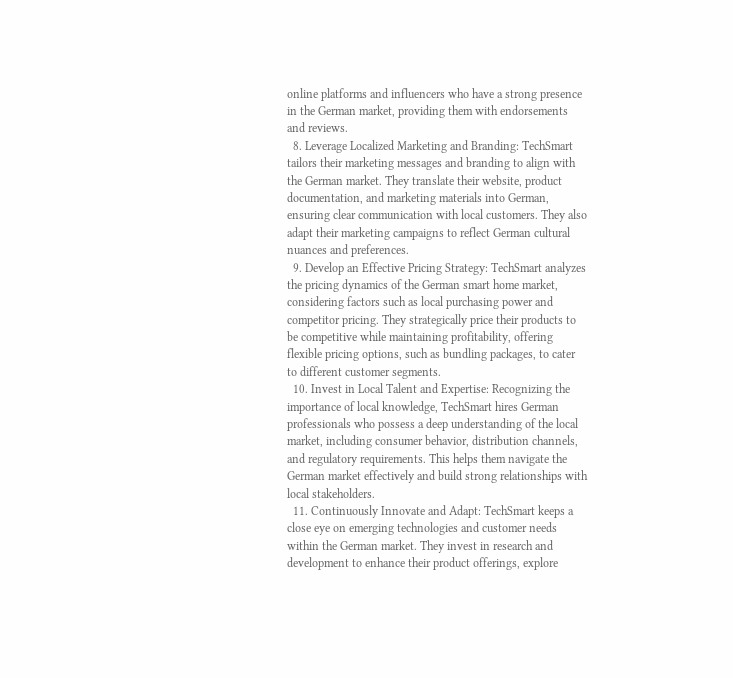online platforms and influencers who have a strong presence in the German market, providing them with endorsements and reviews.
  8. Leverage Localized Marketing and Branding: TechSmart tailors their marketing messages and branding to align with the German market. They translate their website, product documentation, and marketing materials into German, ensuring clear communication with local customers. They also adapt their marketing campaigns to reflect German cultural nuances and preferences.
  9. Develop an Effective Pricing Strategy: TechSmart analyzes the pricing dynamics of the German smart home market, considering factors such as local purchasing power and competitor pricing. They strategically price their products to be competitive while maintaining profitability, offering flexible pricing options, such as bundling packages, to cater to different customer segments.
  10. Invest in Local Talent and Expertise: Recognizing the importance of local knowledge, TechSmart hires German professionals who possess a deep understanding of the local market, including consumer behavior, distribution channels, and regulatory requirements. This helps them navigate the German market effectively and build strong relationships with local stakeholders.
  11. Continuously Innovate and Adapt: TechSmart keeps a close eye on emerging technologies and customer needs within the German market. They invest in research and development to enhance their product offerings, explore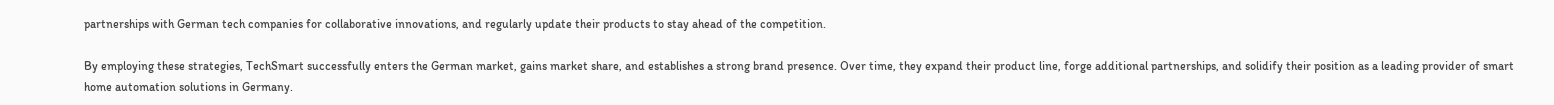partnerships with German tech companies for collaborative innovations, and regularly update their products to stay ahead of the competition.

By employing these strategies, TechSmart successfully enters the German market, gains market share, and establishes a strong brand presence. Over time, they expand their product line, forge additional partnerships, and solidify their position as a leading provider of smart home automation solutions in Germany.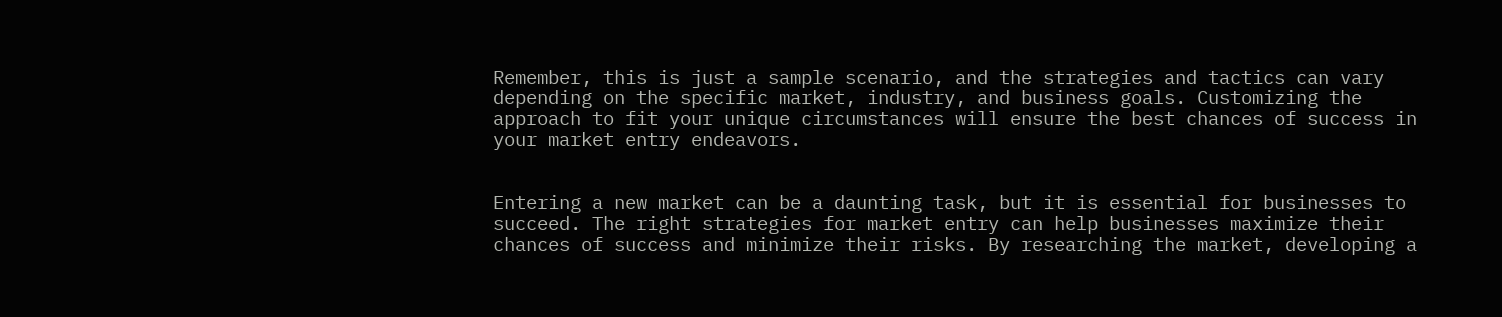Remember, this is just a sample scenario, and the strategies and tactics can vary depending on the specific market, industry, and business goals. Customizing the approach to fit your unique circumstances will ensure the best chances of success in your market entry endeavors.


Entering a new market can be a daunting task, but it is essential for businesses to succeed. The right strategies for market entry can help businesses maximize their chances of success and minimize their risks. By researching the market, developing a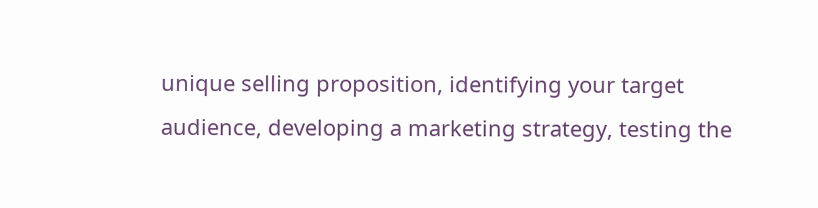unique selling proposition, identifying your target audience, developing a marketing strategy, testing the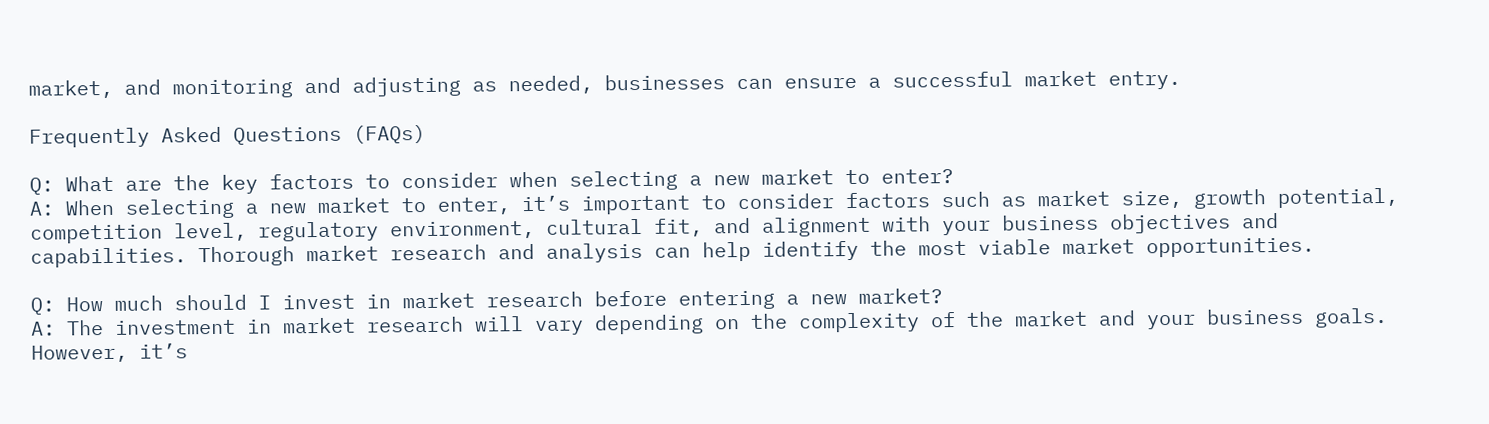market, and monitoring and adjusting as needed, businesses can ensure a successful market entry.

Frequently Asked Questions (FAQs)

Q: What are the key factors to consider when selecting a new market to enter?
A: When selecting a new market to enter, it’s important to consider factors such as market size, growth potential, competition level, regulatory environment, cultural fit, and alignment with your business objectives and capabilities. Thorough market research and analysis can help identify the most viable market opportunities.

Q: How much should I invest in market research before entering a new market?
A: The investment in market research will vary depending on the complexity of the market and your business goals. However, it’s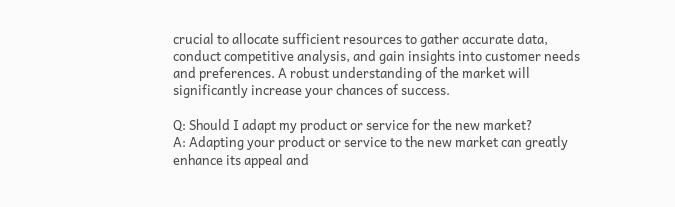crucial to allocate sufficient resources to gather accurate data, conduct competitive analysis, and gain insights into customer needs and preferences. A robust understanding of the market will significantly increase your chances of success.

Q: Should I adapt my product or service for the new market?
A: Adapting your product or service to the new market can greatly enhance its appeal and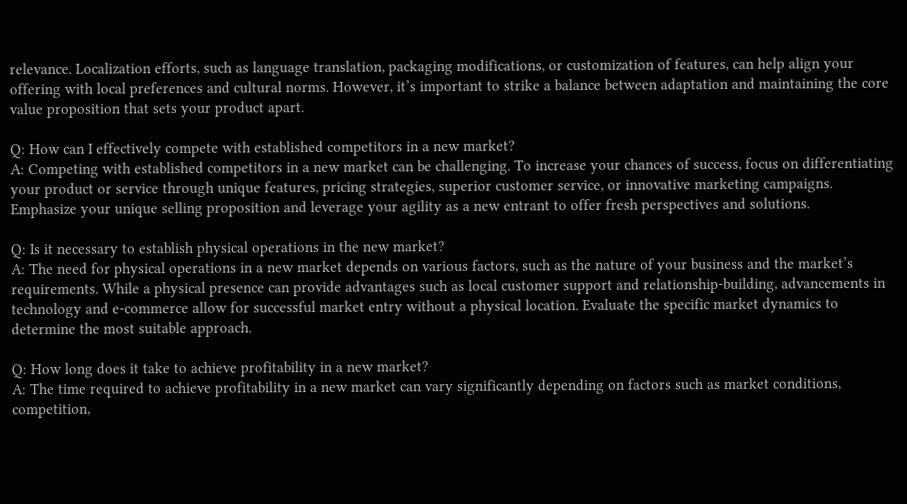relevance. Localization efforts, such as language translation, packaging modifications, or customization of features, can help align your offering with local preferences and cultural norms. However, it’s important to strike a balance between adaptation and maintaining the core value proposition that sets your product apart.

Q: How can I effectively compete with established competitors in a new market?
A: Competing with established competitors in a new market can be challenging. To increase your chances of success, focus on differentiating your product or service through unique features, pricing strategies, superior customer service, or innovative marketing campaigns. Emphasize your unique selling proposition and leverage your agility as a new entrant to offer fresh perspectives and solutions.

Q: Is it necessary to establish physical operations in the new market?
A: The need for physical operations in a new market depends on various factors, such as the nature of your business and the market’s requirements. While a physical presence can provide advantages such as local customer support and relationship-building, advancements in technology and e-commerce allow for successful market entry without a physical location. Evaluate the specific market dynamics to determine the most suitable approach.

Q: How long does it take to achieve profitability in a new market?
A: The time required to achieve profitability in a new market can vary significantly depending on factors such as market conditions, competition,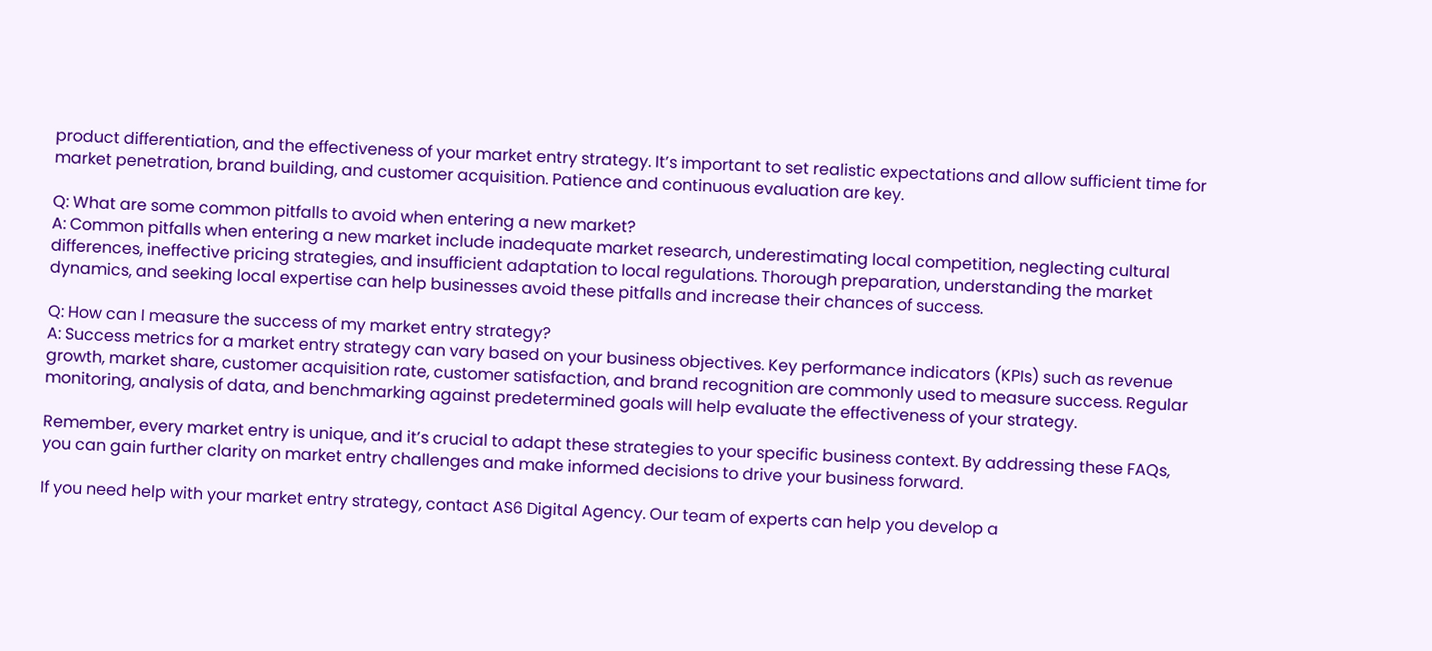product differentiation, and the effectiveness of your market entry strategy. It’s important to set realistic expectations and allow sufficient time for market penetration, brand building, and customer acquisition. Patience and continuous evaluation are key.

Q: What are some common pitfalls to avoid when entering a new market?
A: Common pitfalls when entering a new market include inadequate market research, underestimating local competition, neglecting cultural differences, ineffective pricing strategies, and insufficient adaptation to local regulations. Thorough preparation, understanding the market dynamics, and seeking local expertise can help businesses avoid these pitfalls and increase their chances of success.

Q: How can I measure the success of my market entry strategy?
A: Success metrics for a market entry strategy can vary based on your business objectives. Key performance indicators (KPIs) such as revenue growth, market share, customer acquisition rate, customer satisfaction, and brand recognition are commonly used to measure success. Regular monitoring, analysis of data, and benchmarking against predetermined goals will help evaluate the effectiveness of your strategy.

Remember, every market entry is unique, and it’s crucial to adapt these strategies to your specific business context. By addressing these FAQs, you can gain further clarity on market entry challenges and make informed decisions to drive your business forward.

If you need help with your market entry strategy, contact AS6 Digital Agency. Our team of experts can help you develop a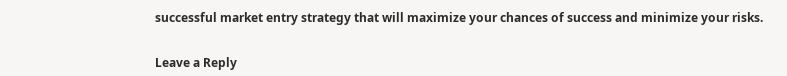successful market entry strategy that will maximize your chances of success and minimize your risks.


Leave a Reply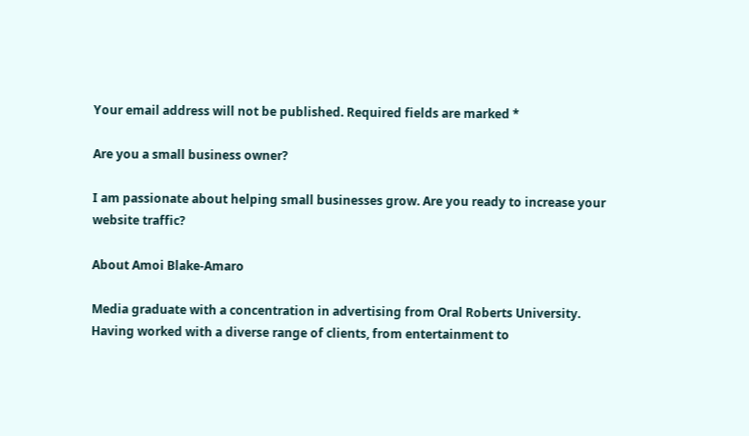Your email address will not be published. Required fields are marked *

Are you a small business owner?

I am passionate about helping small businesses grow. Are you ready to increase your website traffic?

About Amoi Blake-Amaro

Media graduate with a concentration in advertising from Oral Roberts University. Having worked with a diverse range of clients, from entertainment to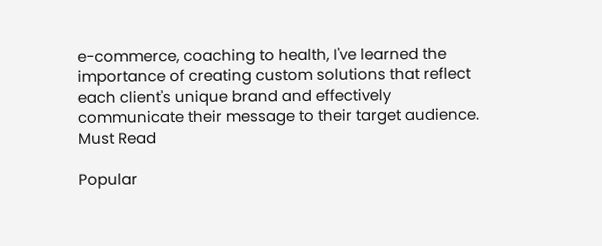e-commerce, coaching to health, I've learned the importance of creating custom solutions that reflect each client's unique brand and effectively communicate their message to their target audience.
Must Read

Popular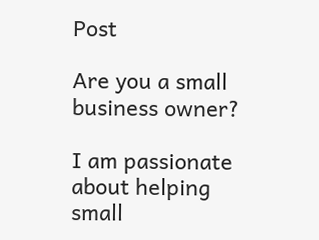Post

Are you a small business owner?

I am passionate about helping small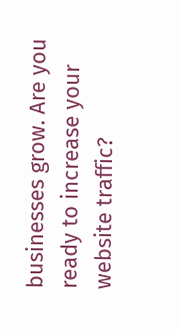businesses grow. Are you ready to increase your website traffic?